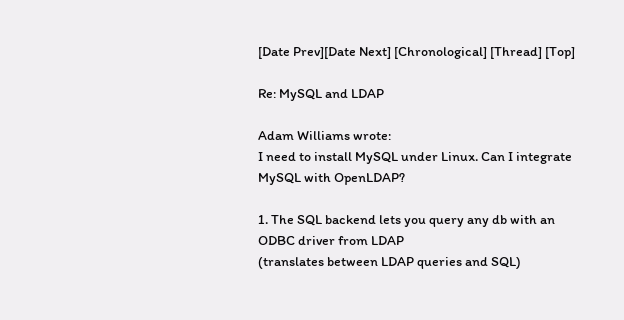[Date Prev][Date Next] [Chronological] [Thread] [Top]

Re: MySQL and LDAP

Adam Williams wrote:
I need to install MySQL under Linux. Can I integrate MySQL with OpenLDAP?

1. The SQL backend lets you query any db with an ODBC driver from LDAP
(translates between LDAP queries and SQL)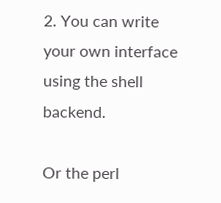2. You can write your own interface using the shell backend.

Or the perl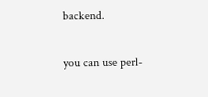backend.

you can use perl-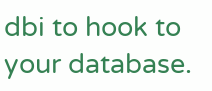dbi to hook to your database.